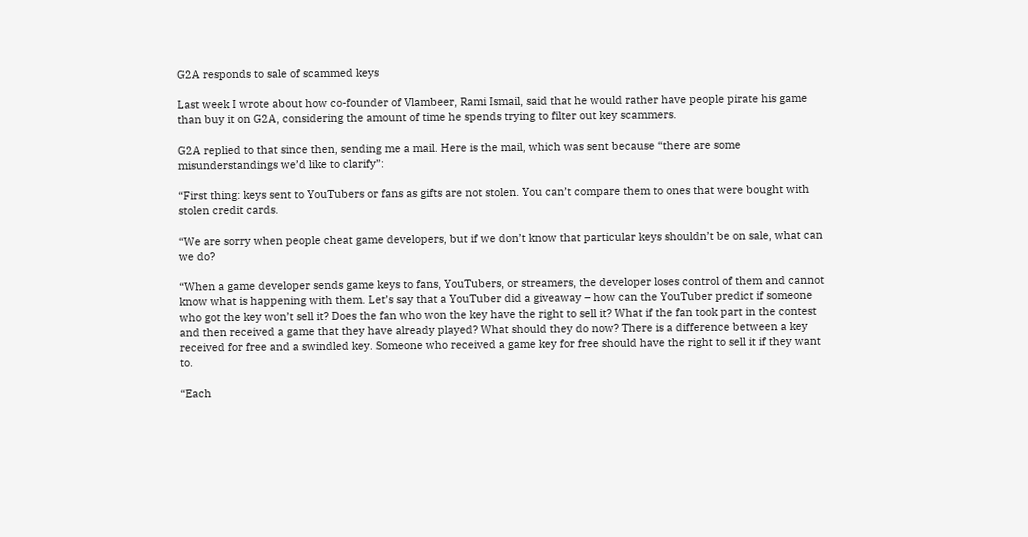G2A responds to sale of scammed keys

Last week I wrote about how co-founder of Vlambeer, Rami Ismail, said that he would rather have people pirate his game than buy it on G2A, considering the amount of time he spends trying to filter out key scammers.

G2A replied to that since then, sending me a mail. Here is the mail, which was sent because “there are some misunderstandings we’d like to clarify”:

“First thing: keys sent to YouTubers or fans as gifts are not stolen. You can’t compare them to ones that were bought with stolen credit cards.

“We are sorry when people cheat game developers, but if we don’t know that particular keys shouldn’t be on sale, what can we do?

“When a game developer sends game keys to fans, YouTubers, or streamers, the developer loses control of them and cannot know what is happening with them. Let’s say that a YouTuber did a giveaway – how can the YouTuber predict if someone who got the key won’t sell it? Does the fan who won the key have the right to sell it? What if the fan took part in the contest and then received a game that they have already played? What should they do now? There is a difference between a key received for free and a swindled key. Someone who received a game key for free should have the right to sell it if they want to.

“Each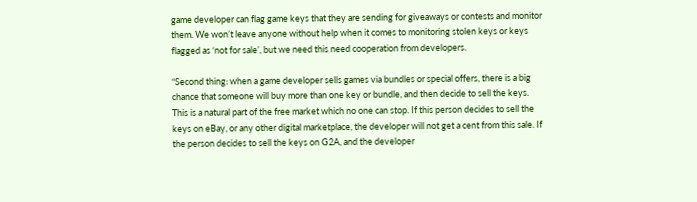game developer can flag game keys that they are sending for giveaways or contests and monitor them. We won’t leave anyone without help when it comes to monitoring stolen keys or keys flagged as ‘not for sale’, but we need this need cooperation from developers.

“Second thing: when a game developer sells games via bundles or special offers, there is a big chance that someone will buy more than one key or bundle, and then decide to sell the keys. This is a natural part of the free market which no one can stop. If this person decides to sell the keys on eBay, or any other digital marketplace, the developer will not get a cent from this sale. If the person decides to sell the keys on G2A, and the developer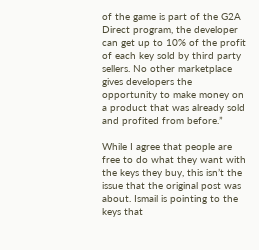of the game is part of the G2A Direct program, the developer can get up to 10% of the profit of each key sold by third party sellers. No other marketplace gives developers the opportunity to make money on a product that was already sold and profited from before.”

While I agree that people are free to do what they want with the keys they buy, this isn’t the issue that the original post was about. Ismail is pointing to the keys that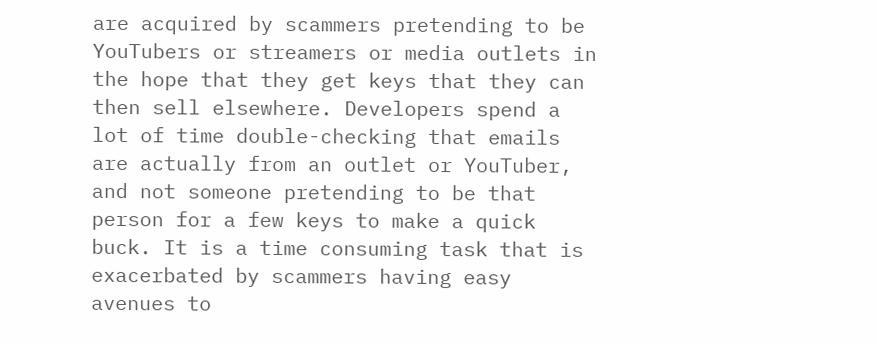are acquired by scammers pretending to be YouTubers or streamers or media outlets in the hope that they get keys that they can then sell elsewhere. Developers spend a lot of time double-checking that emails are actually from an outlet or YouTuber, and not someone pretending to be that person for a few keys to make a quick buck. It is a time consuming task that is exacerbated by scammers having easy avenues to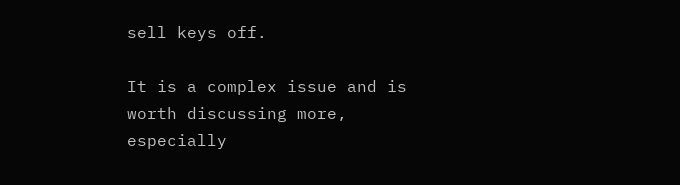sell keys off.

It is a complex issue and is worth discussing more, especially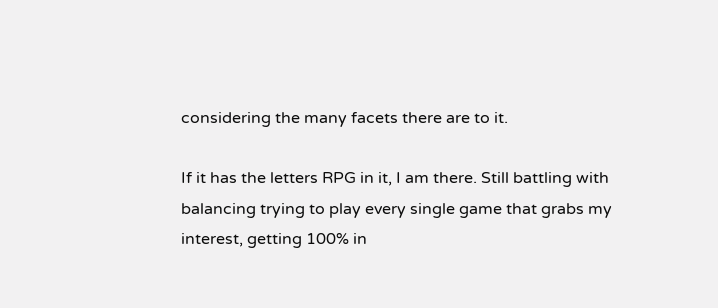considering the many facets there are to it.

If it has the letters RPG in it, I am there. Still battling with balancing trying to play every single game that grabs my interest, getting 100% in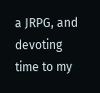a JRPG, and devoting time to my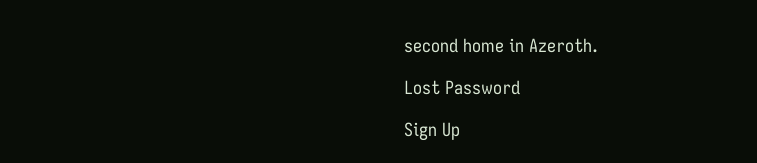second home in Azeroth.

Lost Password

Sign Up